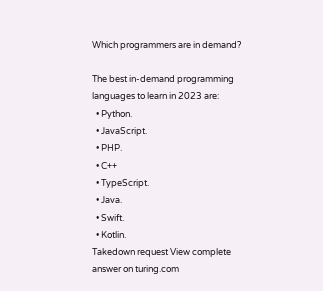Which programmers are in demand?

The best in-demand programming languages to learn in 2023 are:
  • Python.
  • JavaScript.
  • PHP.
  • C++
  • TypeScript.
  • Java.
  • Swift.
  • Kotlin.
Takedown request View complete answer on turing.com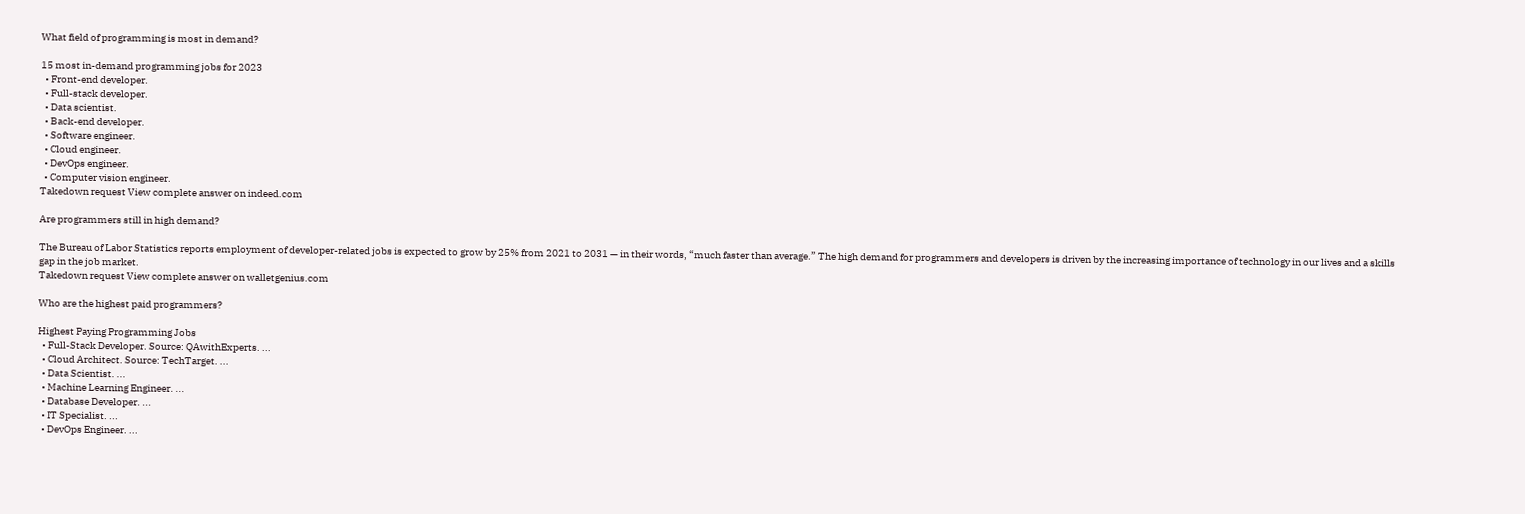What field of programming is most in demand?

15 most in-demand programming jobs for 2023
  • Front-end developer.
  • Full-stack developer.
  • Data scientist.
  • Back-end developer.
  • Software engineer.
  • Cloud engineer.
  • DevOps engineer.
  • Computer vision engineer.
Takedown request View complete answer on indeed.com

Are programmers still in high demand?

The Bureau of Labor Statistics reports employment of developer-related jobs is expected to grow by 25% from 2021 to 2031 — in their words, “much faster than average.” The high demand for programmers and developers is driven by the increasing importance of technology in our lives and a skills gap in the job market.
Takedown request View complete answer on walletgenius.com

Who are the highest paid programmers?

Highest Paying Programming Jobs
  • Full-Stack Developer. Source: QAwithExperts. ...
  • Cloud Architect. Source: TechTarget. ...
  • Data Scientist. ...
  • Machine Learning Engineer. ...
  • Database Developer. ...
  • IT Specialist. ...
  • DevOps Engineer. ...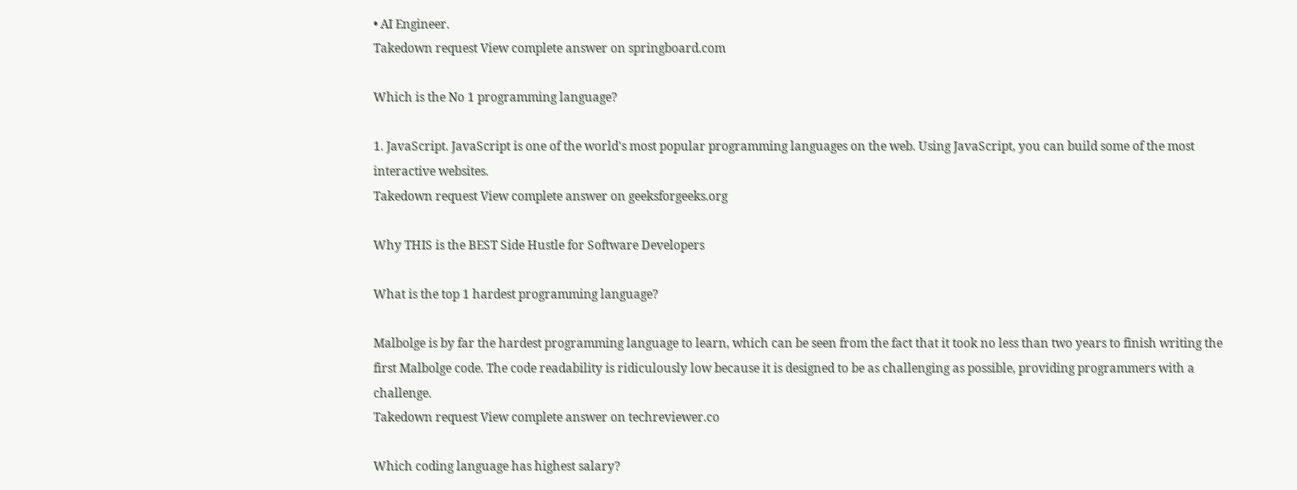• AI Engineer.
Takedown request View complete answer on springboard.com

Which is the No 1 programming language?

1. JavaScript. JavaScript is one of the world's most popular programming languages on the web. Using JavaScript, you can build some of the most interactive websites.
Takedown request View complete answer on geeksforgeeks.org

Why THIS is the BEST Side Hustle for Software Developers

What is the top 1 hardest programming language?

Malbolge is by far the hardest programming language to learn, which can be seen from the fact that it took no less than two years to finish writing the first Malbolge code. The code readability is ridiculously low because it is designed to be as challenging as possible, providing programmers with a challenge.
Takedown request View complete answer on techreviewer.co

Which coding language has highest salary?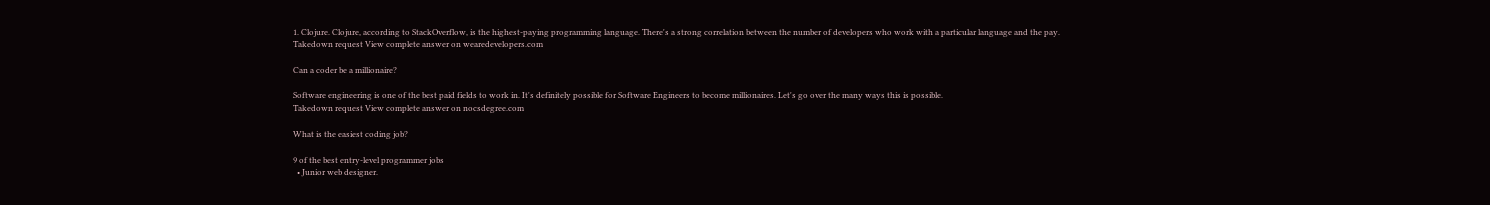1. Clojure. Clojure, according to StackOverflow, is the highest-paying programming language. There's a strong correlation between the number of developers who work with a particular language and the pay.
Takedown request View complete answer on wearedevelopers.com

Can a coder be a millionaire?

Software engineering is one of the best paid fields to work in. It's definitely possible for Software Engineers to become millionaires. Let's go over the many ways this is possible.
Takedown request View complete answer on nocsdegree.com

What is the easiest coding job?

9 of the best entry-level programmer jobs
  • Junior web designer.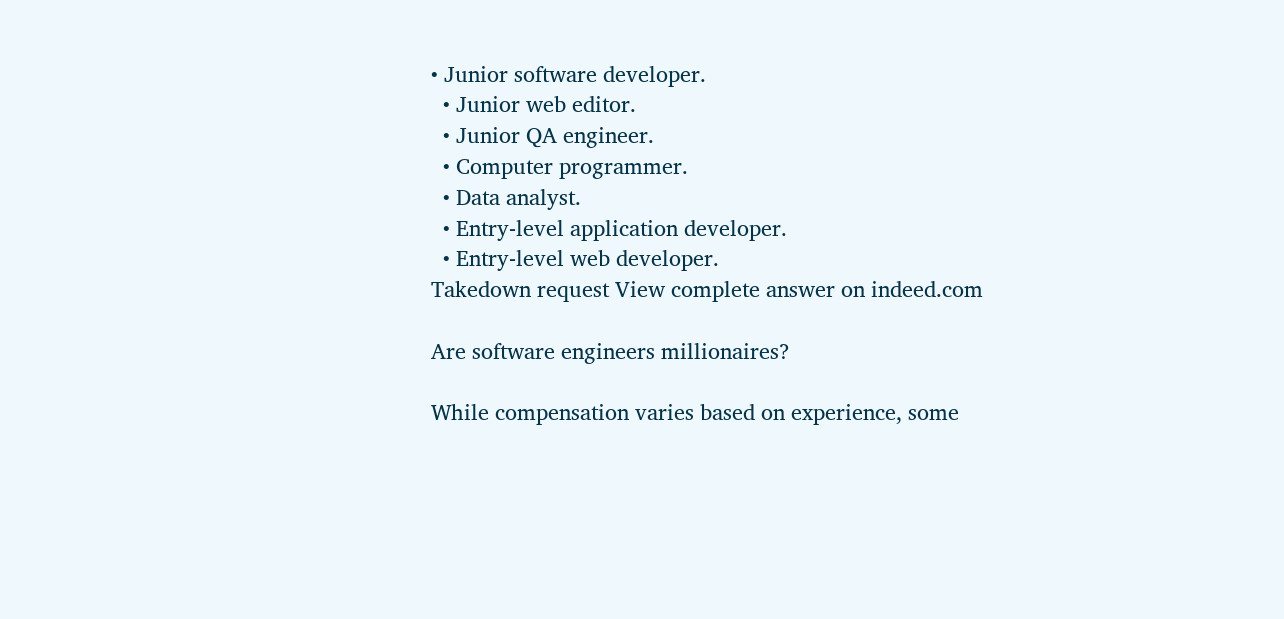• Junior software developer.
  • Junior web editor.
  • Junior QA engineer.
  • Computer programmer.
  • Data analyst.
  • Entry-level application developer.
  • Entry-level web developer.
Takedown request View complete answer on indeed.com

Are software engineers millionaires?

While compensation varies based on experience, some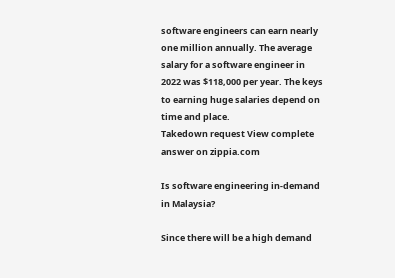software engineers can earn nearly one million annually. The average salary for a software engineer in 2022 was $118,000 per year. The keys to earning huge salaries depend on time and place.
Takedown request View complete answer on zippia.com

Is software engineering in-demand in Malaysia?

Since there will be a high demand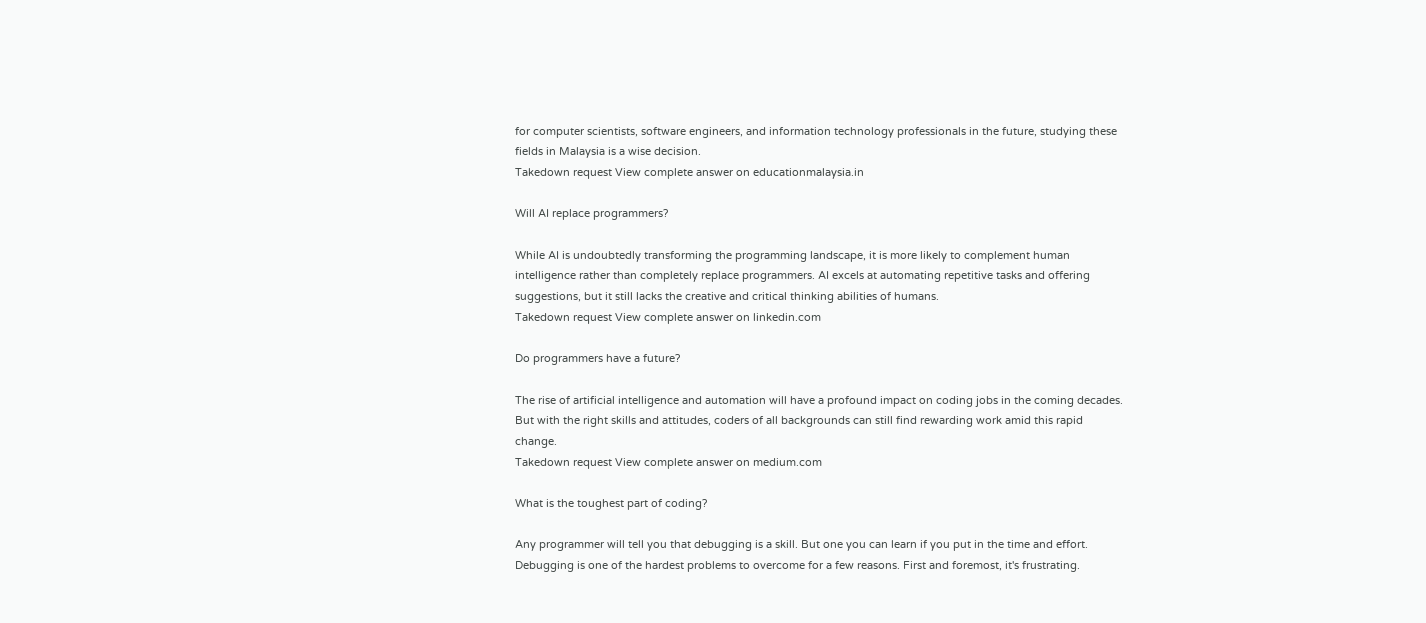for computer scientists, software engineers, and information technology professionals in the future, studying these fields in Malaysia is a wise decision.
Takedown request View complete answer on educationmalaysia.in

Will AI replace programmers?

While AI is undoubtedly transforming the programming landscape, it is more likely to complement human intelligence rather than completely replace programmers. AI excels at automating repetitive tasks and offering suggestions, but it still lacks the creative and critical thinking abilities of humans.
Takedown request View complete answer on linkedin.com

Do programmers have a future?

The rise of artificial intelligence and automation will have a profound impact on coding jobs in the coming decades. But with the right skills and attitudes, coders of all backgrounds can still find rewarding work amid this rapid change.
Takedown request View complete answer on medium.com

What is the toughest part of coding?

Any programmer will tell you that debugging is a skill. But one you can learn if you put in the time and effort. Debugging is one of the hardest problems to overcome for a few reasons. First and foremost, it's frustrating.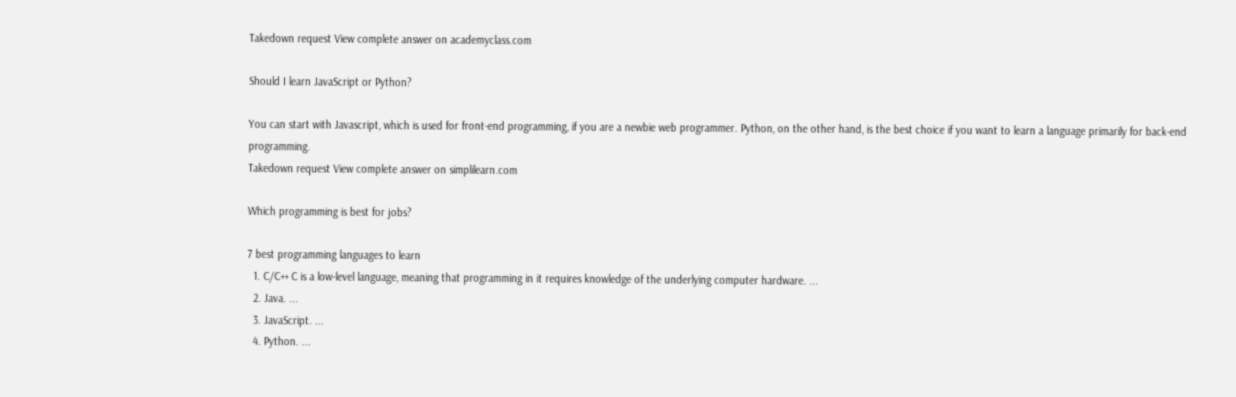Takedown request View complete answer on academyclass.com

Should I learn JavaScript or Python?

You can start with Javascript, which is used for front-end programming, if you are a newbie web programmer. Python, on the other hand, is the best choice if you want to learn a language primarily for back-end programming.
Takedown request View complete answer on simplilearn.com

Which programming is best for jobs?

7 best programming languages to learn
  1. C/C++ C is a low-level language, meaning that programming in it requires knowledge of the underlying computer hardware. ...
  2. Java. ...
  3. JavaScript. ...
  4. Python. ...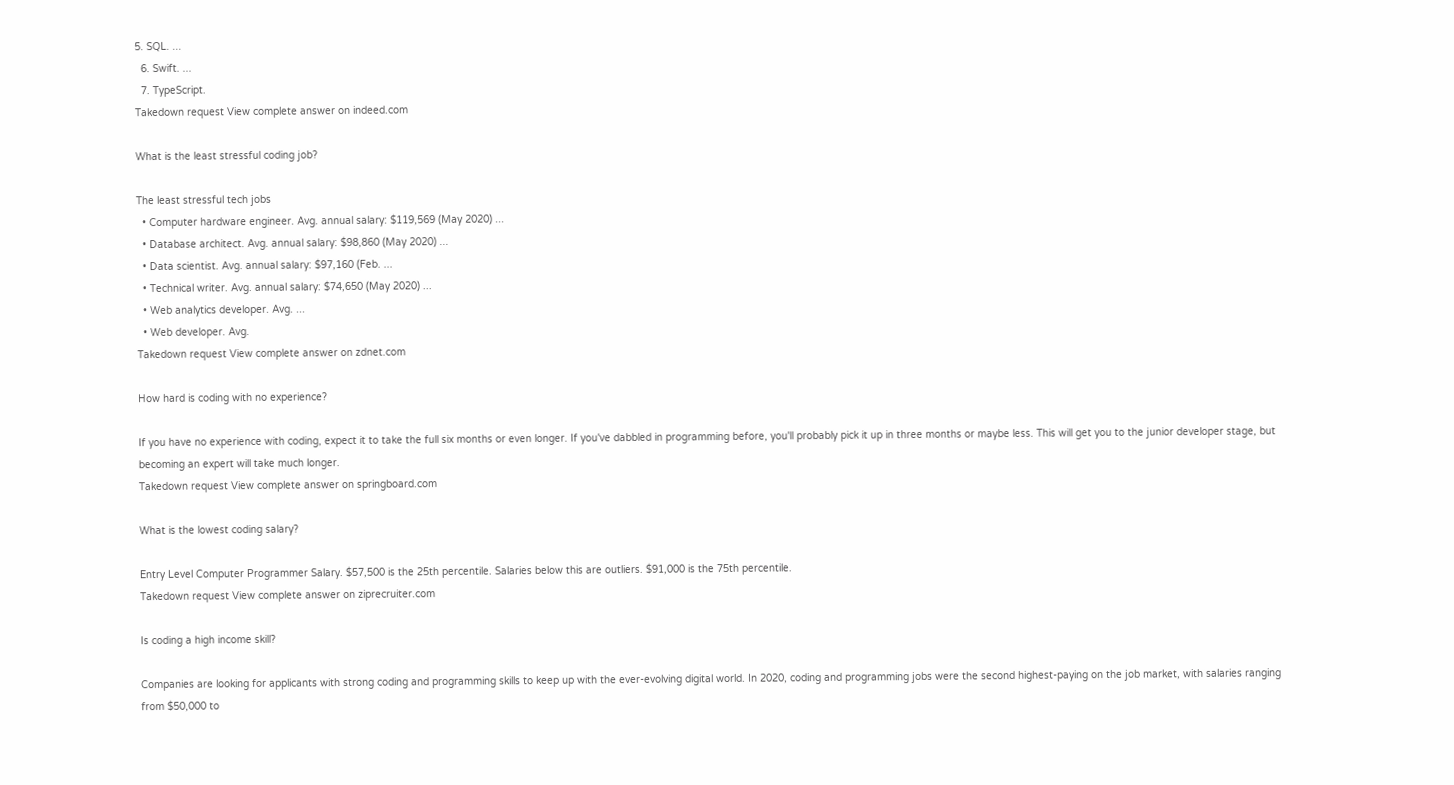5. SQL. ...
  6. Swift. ...
  7. TypeScript.
Takedown request View complete answer on indeed.com

What is the least stressful coding job?

The least stressful tech jobs
  • Computer hardware engineer. Avg. annual salary: $119,569 (May 2020) ...
  • Database architect. Avg. annual salary: $98,860 (May 2020) ...
  • Data scientist. Avg. annual salary: $97,160 (Feb. ...
  • Technical writer. Avg. annual salary: $74,650 (May 2020) ...
  • Web analytics developer. Avg. ...
  • Web developer. Avg.
Takedown request View complete answer on zdnet.com

How hard is coding with no experience?

If you have no experience with coding, expect it to take the full six months or even longer. If you've dabbled in programming before, you'll probably pick it up in three months or maybe less. This will get you to the junior developer stage, but becoming an expert will take much longer.
Takedown request View complete answer on springboard.com

What is the lowest coding salary?

Entry Level Computer Programmer Salary. $57,500 is the 25th percentile. Salaries below this are outliers. $91,000 is the 75th percentile.
Takedown request View complete answer on ziprecruiter.com

Is coding a high income skill?

Companies are looking for applicants with strong coding and programming skills to keep up with the ever-evolving digital world. In 2020, coding and programming jobs were the second highest-paying on the job market, with salaries ranging from $50,000 to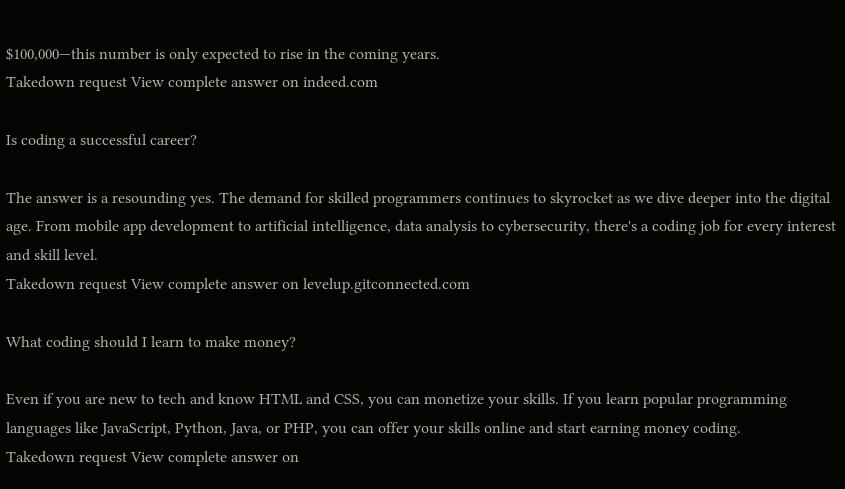$100,000—this number is only expected to rise in the coming years.
Takedown request View complete answer on indeed.com

Is coding a successful career?

The answer is a resounding yes. The demand for skilled programmers continues to skyrocket as we dive deeper into the digital age. From mobile app development to artificial intelligence, data analysis to cybersecurity, there's a coding job for every interest and skill level.
Takedown request View complete answer on levelup.gitconnected.com

What coding should I learn to make money?

Even if you are new to tech and know HTML and CSS, you can monetize your skills. If you learn popular programming languages like JavaScript, Python, Java, or PHP, you can offer your skills online and start earning money coding.
Takedown request View complete answer on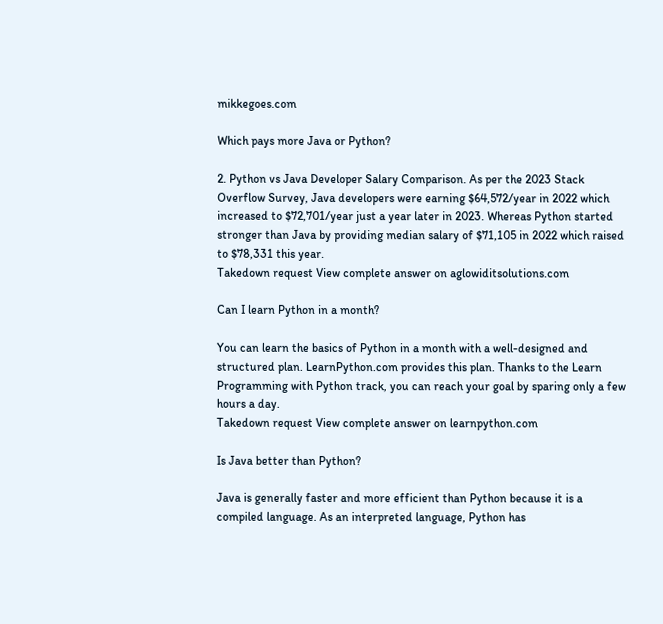mikkegoes.com

Which pays more Java or Python?

2. Python vs Java Developer Salary Comparison. As per the 2023 Stack Overflow Survey, Java developers were earning $64,572/year in 2022 which increased to $72,701/year just a year later in 2023. Whereas Python started stronger than Java by providing median salary of $71,105 in 2022 which raised to $78,331 this year.
Takedown request View complete answer on aglowiditsolutions.com

Can I learn Python in a month?

You can learn the basics of Python in a month with a well-designed and structured plan. LearnPython.com provides this plan. Thanks to the Learn Programming with Python track, you can reach your goal by sparing only a few hours a day.
Takedown request View complete answer on learnpython.com

Is Java better than Python?

Java is generally faster and more efficient than Python because it is a compiled language. As an interpreted language, Python has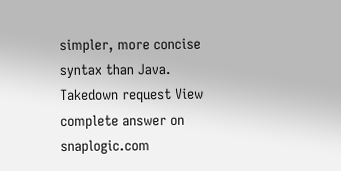simpler, more concise syntax than Java.
Takedown request View complete answer on snaplogic.com